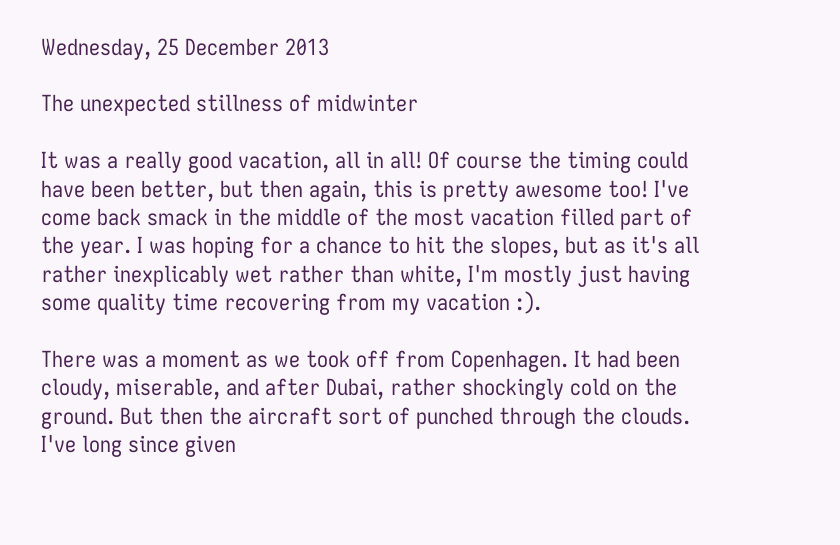Wednesday, 25 December 2013

The unexpected stillness of midwinter

It was a really good vacation, all in all! Of course the timing could have been better, but then again, this is pretty awesome too! I've come back smack in the middle of the most vacation filled part of the year. I was hoping for a chance to hit the slopes, but as it's all rather inexplicably wet rather than white, I'm mostly just having some quality time recovering from my vacation :).

There was a moment as we took off from Copenhagen. It had been cloudy, miserable, and after Dubai, rather shockingly cold on the ground. But then the aircraft sort of punched through the clouds. I've long since given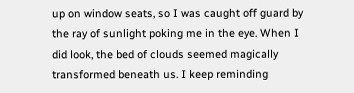up on window seats, so I was caught off guard by the ray of sunlight poking me in the eye. When I did look, the bed of clouds seemed magically transformed beneath us. I keep reminding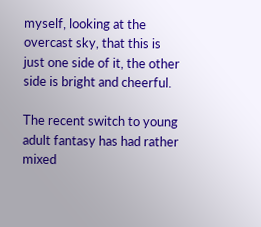myself, looking at the overcast sky, that this is just one side of it, the other side is bright and cheerful.

The recent switch to young adult fantasy has had rather mixed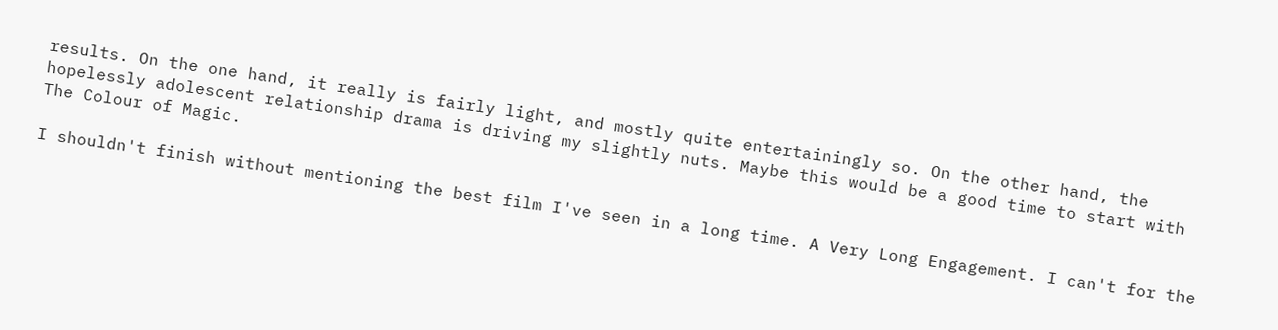results. On the one hand, it really is fairly light, and mostly quite entertainingly so. On the other hand, the hopelessly adolescent relationship drama is driving my slightly nuts. Maybe this would be a good time to start with The Colour of Magic.

I shouldn't finish without mentioning the best film I've seen in a long time. A Very Long Engagement. I can't for the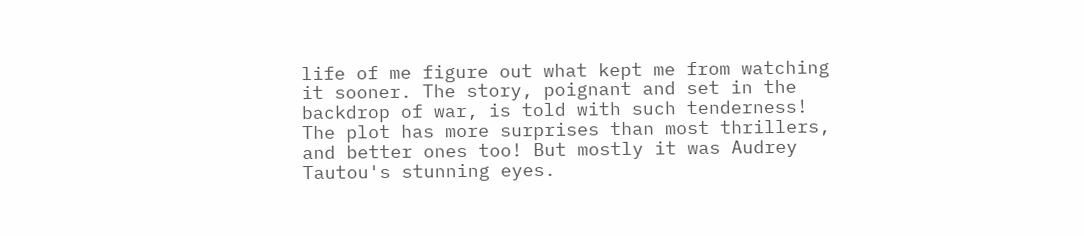life of me figure out what kept me from watching it sooner. The story, poignant and set in the backdrop of war, is told with such tenderness! The plot has more surprises than most thrillers, and better ones too! But mostly it was Audrey Tautou's stunning eyes.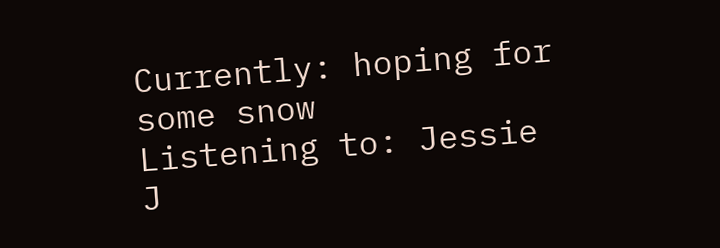Currently: hoping for some snow
Listening to: Jessie J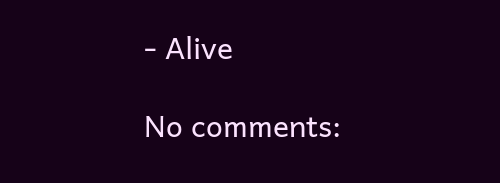- Alive

No comments: